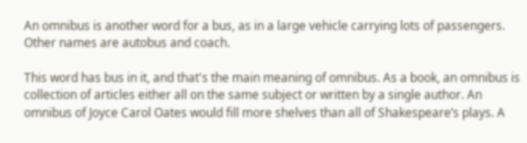An omnibus is another word for a bus, as in a large vehicle carrying lots of passengers. Other names are autobus and coach.

This word has bus in it, and that's the main meaning of omnibus. As a book, an omnibus is collection of articles either all on the same subject or written by a single author. An omnibus of Joyce Carol Oates would fill more shelves than all of Shakespeare’s plays. A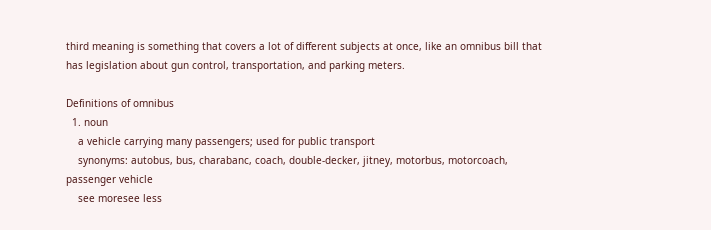third meaning is something that covers a lot of different subjects at once, like an omnibus bill that has legislation about gun control, transportation, and parking meters.

Definitions of omnibus
  1. noun
    a vehicle carrying many passengers; used for public transport
    synonyms: autobus, bus, charabanc, coach, double-decker, jitney, motorbus, motorcoach, passenger vehicle
    see moresee less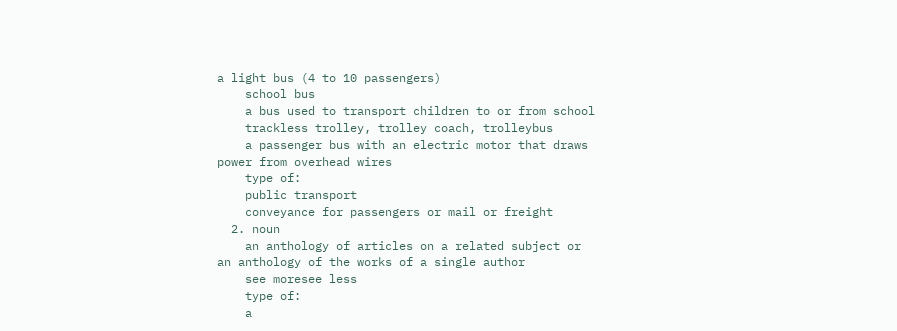a light bus (4 to 10 passengers)
    school bus
    a bus used to transport children to or from school
    trackless trolley, trolley coach, trolleybus
    a passenger bus with an electric motor that draws power from overhead wires
    type of:
    public transport
    conveyance for passengers or mail or freight
  2. noun
    an anthology of articles on a related subject or an anthology of the works of a single author
    see moresee less
    type of:
    a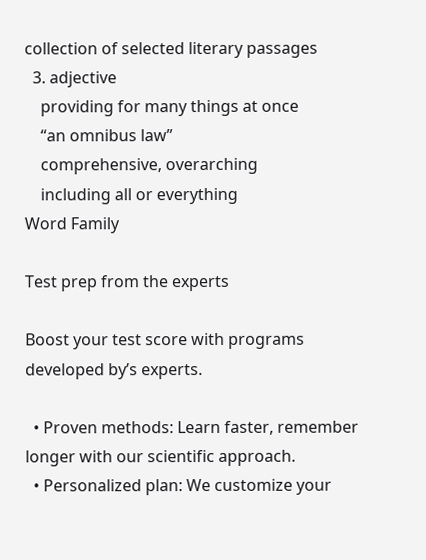collection of selected literary passages
  3. adjective
    providing for many things at once
    “an omnibus law”
    comprehensive, overarching
    including all or everything
Word Family

Test prep from the experts

Boost your test score with programs developed by’s experts.

  • Proven methods: Learn faster, remember longer with our scientific approach.
  • Personalized plan: We customize your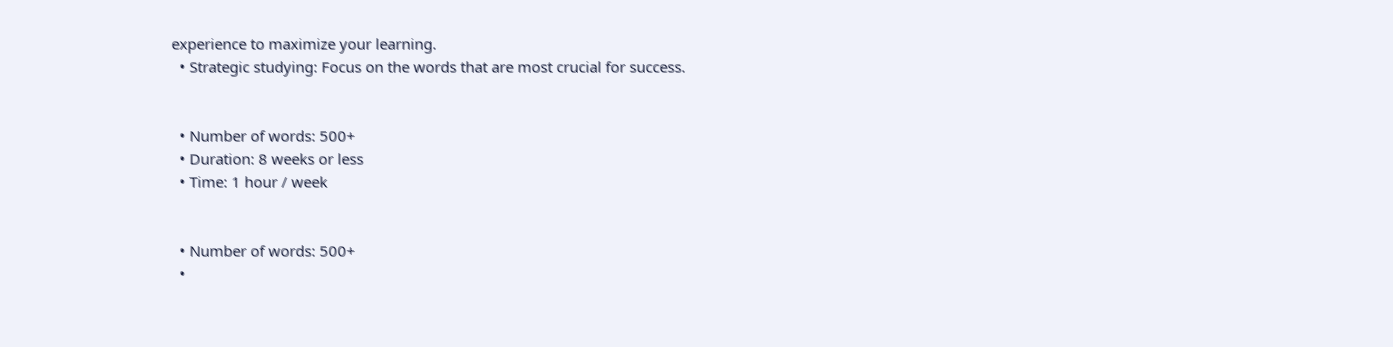experience to maximize your learning.
  • Strategic studying: Focus on the words that are most crucial for success.


  • Number of words: 500+
  • Duration: 8 weeks or less
  • Time: 1 hour / week


  • Number of words: 500+
  •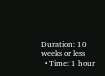Duration: 10 weeks or less
  • Time: 1 hour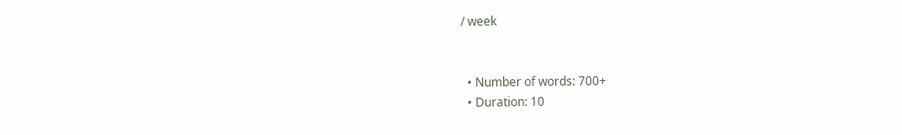/ week


  • Number of words: 700+
  • Duration: 10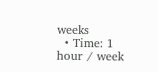weeks
  • Time: 1 hour / week